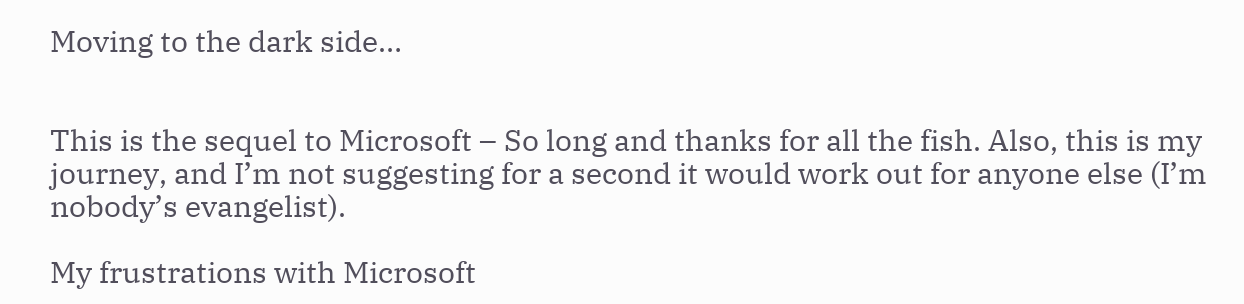Moving to the dark side…


This is the sequel to Microsoft – So long and thanks for all the fish. Also, this is my journey, and I’m not suggesting for a second it would work out for anyone else (I’m nobody’s evangelist).

My frustrations with Microsoft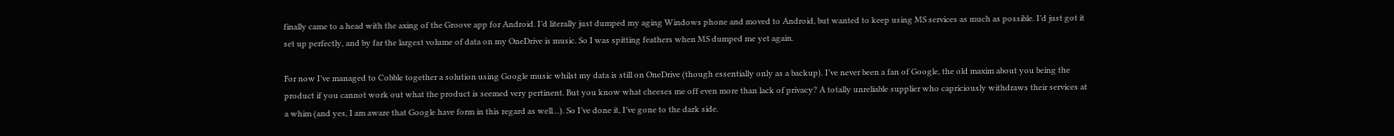finally came to a head with the axing of the Groove app for Android. I’d literally just dumped my aging Windows phone and moved to Android, but wanted to keep using MS services as much as possible. I’d just got it set up perfectly, and by far the largest volume of data on my OneDrive is music. So I was spitting feathers when MS dumped me yet again.

For now I’ve managed to Cobble together a solution using Google music whilst my data is still on OneDrive (though essentially only as a backup). I’ve never been a fan of Google, the old maxim about you being the product if you cannot work out what the product is seemed very pertinent. But you know what cheeses me off even more than lack of privacy? A totally unreliable supplier who capriciously withdraws their services at a whim (and yes, I am aware that Google have form in this regard as well…). So I’ve done it, I’ve gone to the dark side.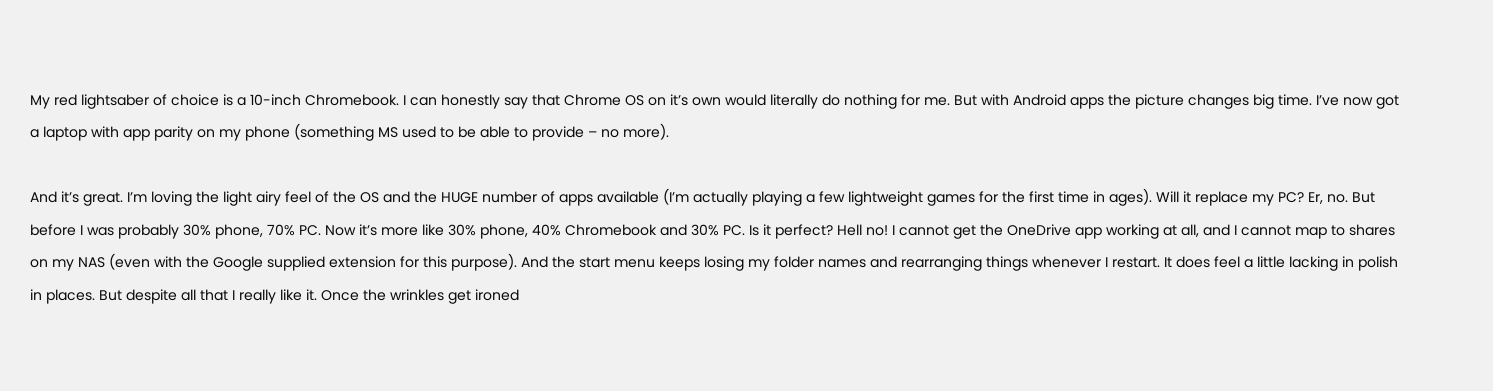My red lightsaber of choice is a 10-inch Chromebook. I can honestly say that Chrome OS on it’s own would literally do nothing for me. But with Android apps the picture changes big time. I’ve now got a laptop with app parity on my phone (something MS used to be able to provide – no more).

And it’s great. I’m loving the light airy feel of the OS and the HUGE number of apps available (I’m actually playing a few lightweight games for the first time in ages). Will it replace my PC? Er, no. But before I was probably 30% phone, 70% PC. Now it’s more like 30% phone, 40% Chromebook and 30% PC. Is it perfect? Hell no! I cannot get the OneDrive app working at all, and I cannot map to shares on my NAS (even with the Google supplied extension for this purpose). And the start menu keeps losing my folder names and rearranging things whenever I restart. It does feel a little lacking in polish in places. But despite all that I really like it. Once the wrinkles get ironed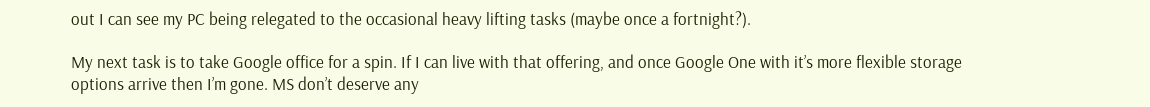out I can see my PC being relegated to the occasional heavy lifting tasks (maybe once a fortnight?).

My next task is to take Google office for a spin. If I can live with that offering, and once Google One with it’s more flexible storage options arrive then I’m gone. MS don’t deserve any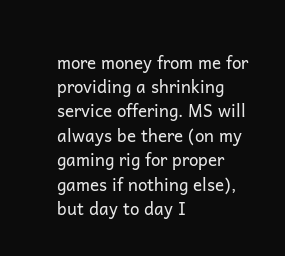more money from me for providing a shrinking service offering. MS will always be there (on my gaming rig for proper games if nothing else), but day to day I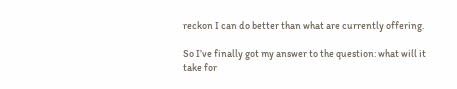reckon I can do better than what are currently offering.

So I’ve finally got my answer to the question: what will it take for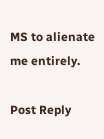MS to alienate me entirely.

Post Reply